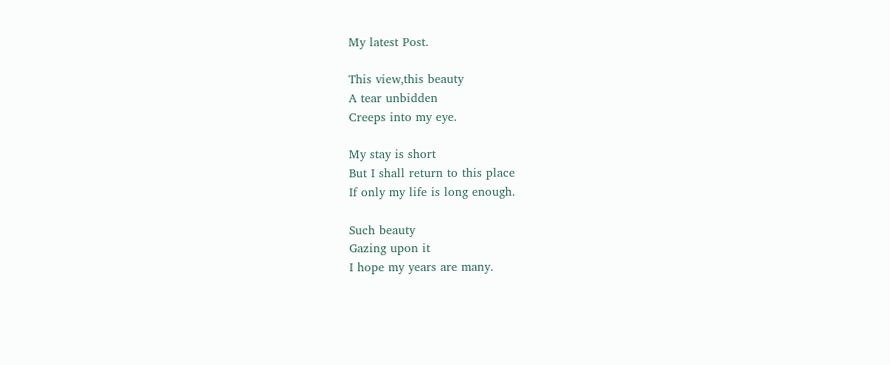My latest Post.

This view,this beauty
A tear unbidden
Creeps into my eye.

My stay is short
But I shall return to this place
If only my life is long enough.

Such beauty
Gazing upon it
I hope my years are many.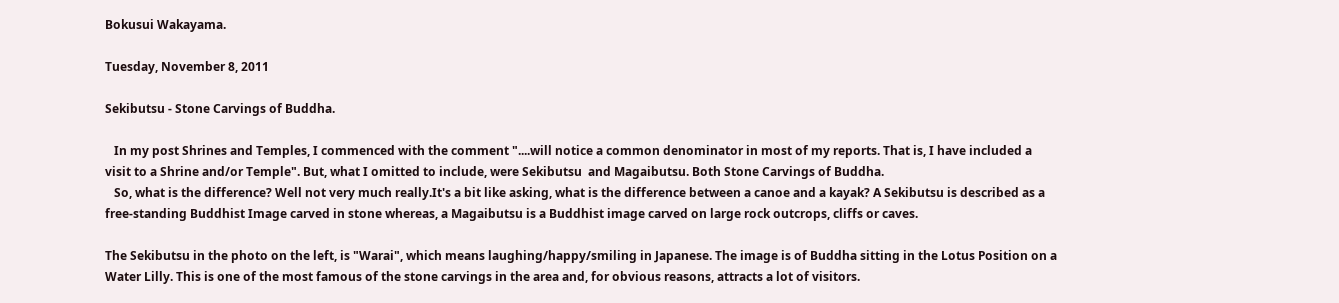Bokusui Wakayama.

Tuesday, November 8, 2011

Sekibutsu - Stone Carvings of Buddha.

   In my post Shrines and Temples, I commenced with the comment "....will notice a common denominator in most of my reports. That is, I have included a visit to a Shrine and/or Temple". But, what I omitted to include, were Sekibutsu  and Magaibutsu. Both Stone Carvings of Buddha.
   So, what is the difference? Well not very much really.It's a bit like asking, what is the difference between a canoe and a kayak? A Sekibutsu is described as a free-standing Buddhist Image carved in stone whereas, a Magaibutsu is a Buddhist image carved on large rock outcrops, cliffs or caves.

The Sekibutsu in the photo on the left, is "Warai", which means laughing/happy/smiling in Japanese. The image is of Buddha sitting in the Lotus Position on a Water Lilly. This is one of the most famous of the stone carvings in the area and, for obvious reasons, attracts a lot of visitors.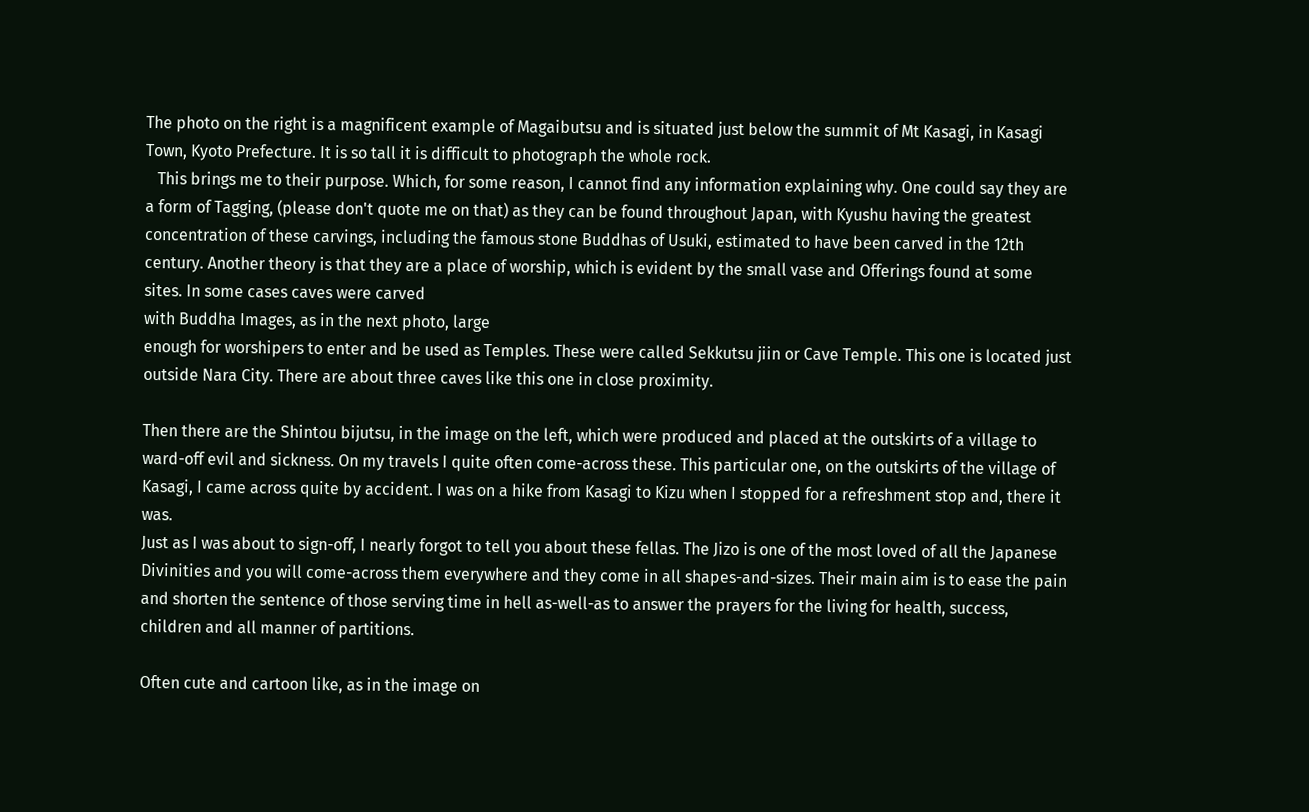The photo on the right is a magnificent example of Magaibutsu and is situated just below the summit of Mt Kasagi, in Kasagi Town, Kyoto Prefecture. It is so tall it is difficult to photograph the whole rock.
   This brings me to their purpose. Which, for some reason, I cannot find any information explaining why. One could say they are a form of Tagging, (please don't quote me on that) as they can be found throughout Japan, with Kyushu having the greatest concentration of these carvings, including the famous stone Buddhas of Usuki, estimated to have been carved in the 12th century. Another theory is that they are a place of worship, which is evident by the small vase and Offerings found at some sites. In some cases caves were carved
with Buddha Images, as in the next photo, large
enough for worshipers to enter and be used as Temples. These were called Sekkutsu jiin or Cave Temple. This one is located just outside Nara City. There are about three caves like this one in close proximity.

Then there are the Shintou bijutsu, in the image on the left, which were produced and placed at the outskirts of a village to ward-off evil and sickness. On my travels I quite often come-across these. This particular one, on the outskirts of the village of Kasagi, I came across quite by accident. I was on a hike from Kasagi to Kizu when I stopped for a refreshment stop and, there it was.
Just as I was about to sign-off, I nearly forgot to tell you about these fellas. The Jizo is one of the most loved of all the Japanese Divinities and you will come-across them everywhere and they come in all shapes-and-sizes. Their main aim is to ease the pain and shorten the sentence of those serving time in hell as-well-as to answer the prayers for the living for health, success, children and all manner of partitions.

Often cute and cartoon like, as in the image on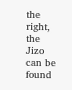the right, the Jizo can be found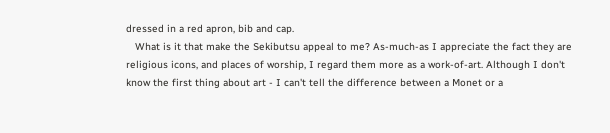dressed in a red apron, bib and cap.
   What is it that make the Sekibutsu appeal to me? As-much-as I appreciate the fact they are religious icons, and places of worship, I regard them more as a work-of-art. Although I don't know the first thing about art - I can't tell the difference between a Monet or a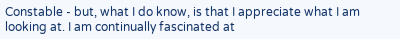Constable - but, what I do know, is that I appreciate what I am looking at. I am continually fascinated at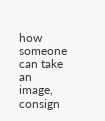how someone can take an image, consign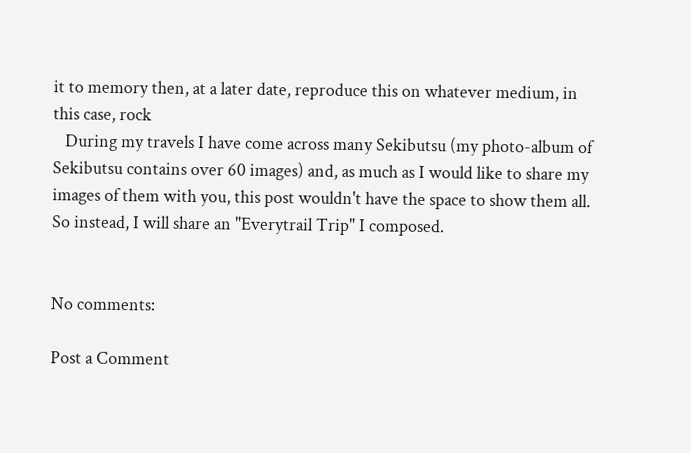it to memory then, at a later date, reproduce this on whatever medium, in this case, rock
   During my travels I have come across many Sekibutsu (my photo-album of Sekibutsu contains over 60 images) and, as much as I would like to share my images of them with you, this post wouldn't have the space to show them all. So instead, I will share an "Everytrail Trip" I composed.


No comments:

Post a Comment